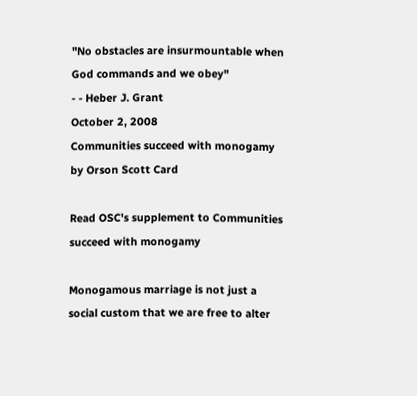"No obstacles are insurmountable when God commands and we obey"
- - Heber J. Grant
October 2, 2008
Communities succeed with monogamy
by Orson Scott Card

Read OSC's supplement to Communities succeed with monogamy

Monogamous marriage is not just a social custom that we are free to alter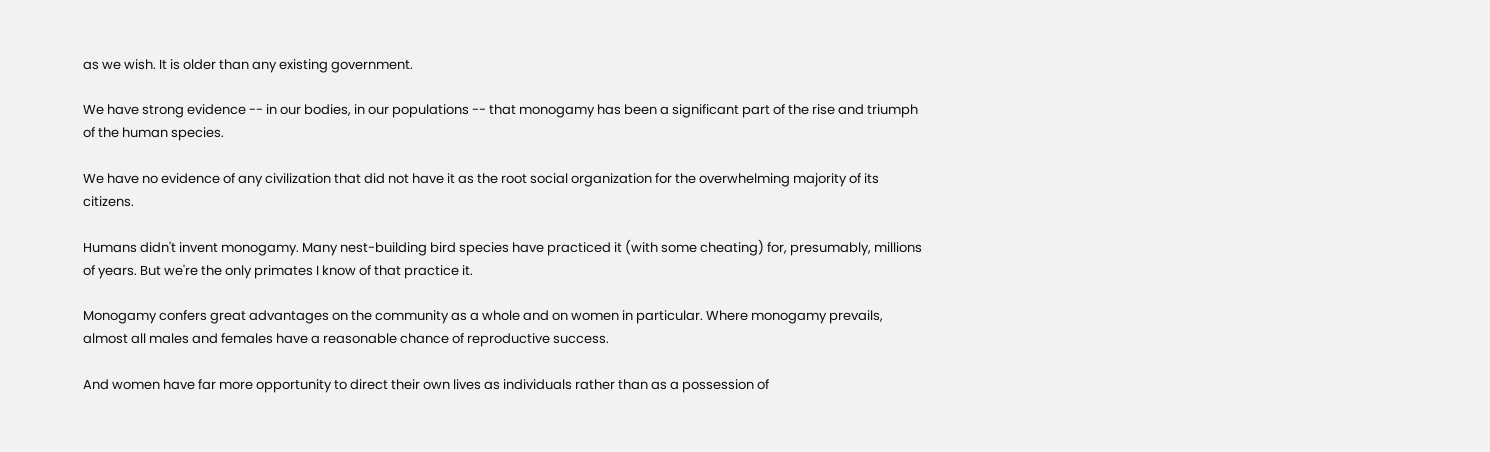as we wish. It is older than any existing government.

We have strong evidence -- in our bodies, in our populations -- that monogamy has been a significant part of the rise and triumph of the human species.

We have no evidence of any civilization that did not have it as the root social organization for the overwhelming majority of its citizens.

Humans didn't invent monogamy. Many nest-building bird species have practiced it (with some cheating) for, presumably, millions of years. But we're the only primates I know of that practice it.

Monogamy confers great advantages on the community as a whole and on women in particular. Where monogamy prevails, almost all males and females have a reasonable chance of reproductive success.

And women have far more opportunity to direct their own lives as individuals rather than as a possession of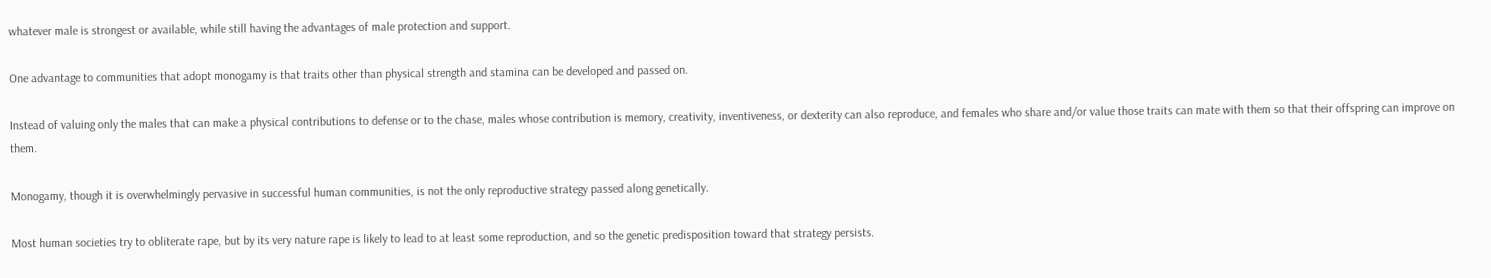whatever male is strongest or available, while still having the advantages of male protection and support.

One advantage to communities that adopt monogamy is that traits other than physical strength and stamina can be developed and passed on.

Instead of valuing only the males that can make a physical contributions to defense or to the chase, males whose contribution is memory, creativity, inventiveness, or dexterity can also reproduce, and females who share and/or value those traits can mate with them so that their offspring can improve on them.

Monogamy, though it is overwhelmingly pervasive in successful human communities, is not the only reproductive strategy passed along genetically.

Most human societies try to obliterate rape, but by its very nature rape is likely to lead to at least some reproduction, and so the genetic predisposition toward that strategy persists.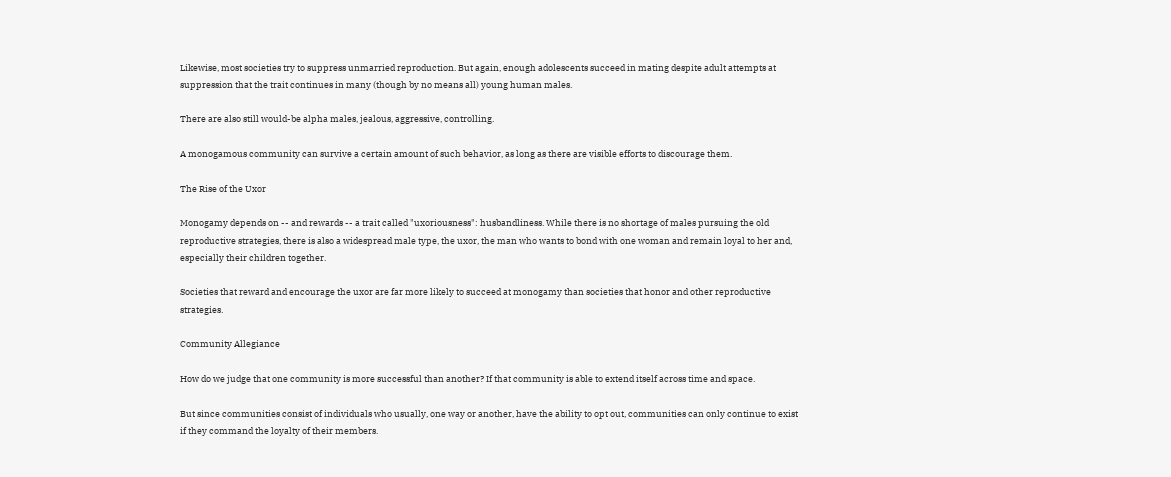Likewise, most societies try to suppress unmarried reproduction. But again, enough adolescents succeed in mating despite adult attempts at suppression that the trait continues in many (though by no means all) young human males.

There are also still would-be alpha males, jealous, aggressive, controlling.

A monogamous community can survive a certain amount of such behavior, as long as there are visible efforts to discourage them.

The Rise of the Uxor

Monogamy depends on -- and rewards -- a trait called "uxoriousness": husbandliness. While there is no shortage of males pursuing the old reproductive strategies, there is also a widespread male type, the uxor, the man who wants to bond with one woman and remain loyal to her and, especially their children together.

Societies that reward and encourage the uxor are far more likely to succeed at monogamy than societies that honor and other reproductive strategies.

Community Allegiance

How do we judge that one community is more successful than another? If that community is able to extend itself across time and space.

But since communities consist of individuals who usually, one way or another, have the ability to opt out, communities can only continue to exist if they command the loyalty of their members.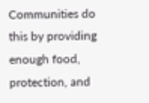Communities do this by providing enough food, protection, and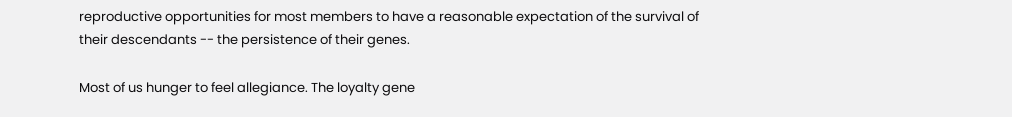reproductive opportunities for most members to have a reasonable expectation of the survival of their descendants -- the persistence of their genes.

Most of us hunger to feel allegiance. The loyalty gene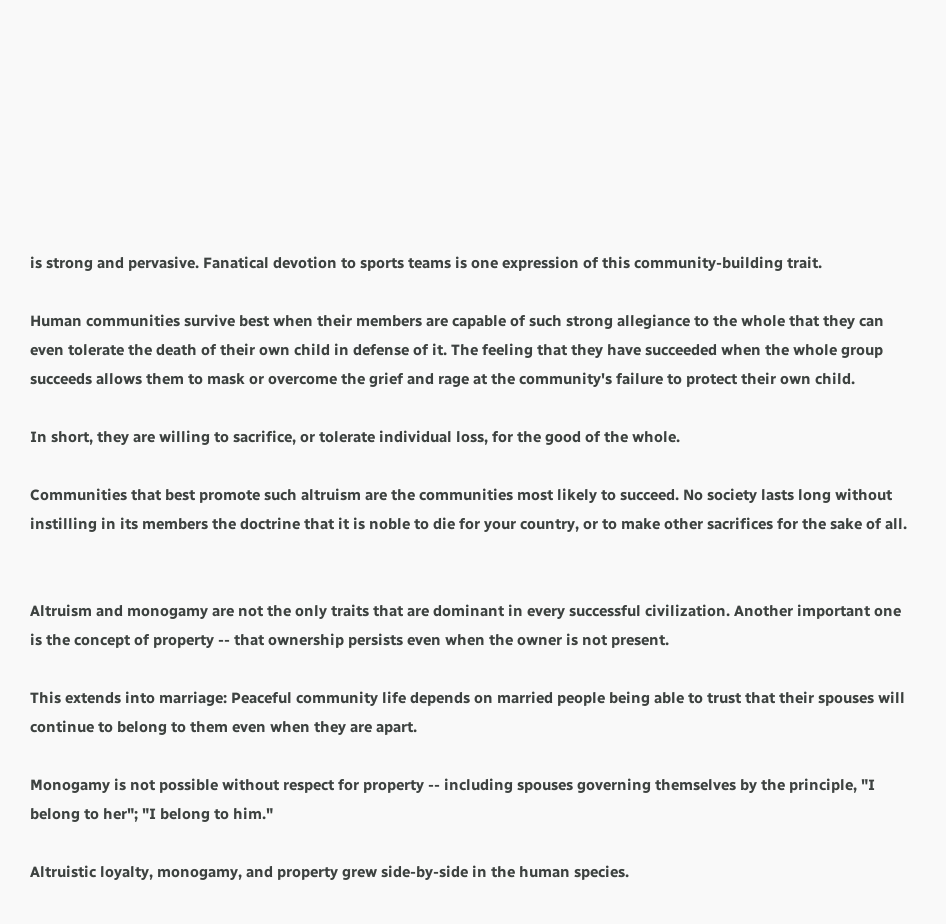is strong and pervasive. Fanatical devotion to sports teams is one expression of this community-building trait.

Human communities survive best when their members are capable of such strong allegiance to the whole that they can even tolerate the death of their own child in defense of it. The feeling that they have succeeded when the whole group succeeds allows them to mask or overcome the grief and rage at the community's failure to protect their own child.

In short, they are willing to sacrifice, or tolerate individual loss, for the good of the whole.

Communities that best promote such altruism are the communities most likely to succeed. No society lasts long without instilling in its members the doctrine that it is noble to die for your country, or to make other sacrifices for the sake of all.


Altruism and monogamy are not the only traits that are dominant in every successful civilization. Another important one is the concept of property -- that ownership persists even when the owner is not present.

This extends into marriage: Peaceful community life depends on married people being able to trust that their spouses will continue to belong to them even when they are apart.

Monogamy is not possible without respect for property -- including spouses governing themselves by the principle, "I belong to her"; "I belong to him."

Altruistic loyalty, monogamy, and property grew side-by-side in the human species.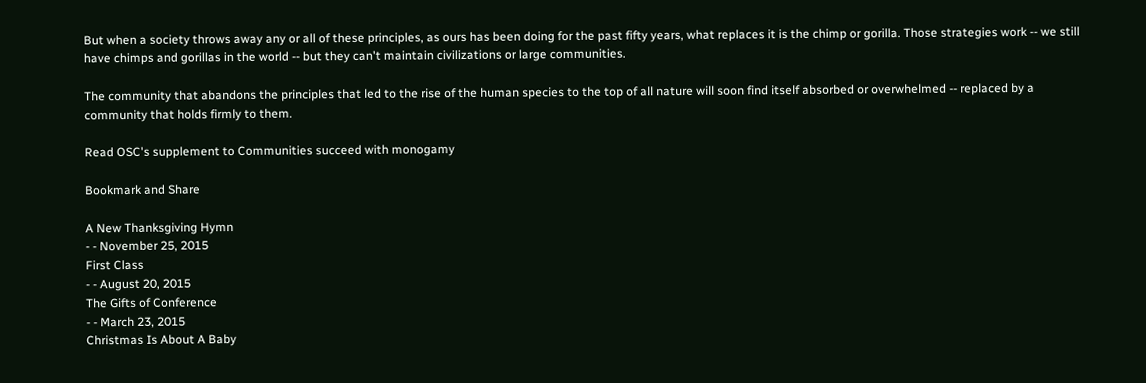But when a society throws away any or all of these principles, as ours has been doing for the past fifty years, what replaces it is the chimp or gorilla. Those strategies work -- we still have chimps and gorillas in the world -- but they can't maintain civilizations or large communities.

The community that abandons the principles that led to the rise of the human species to the top of all nature will soon find itself absorbed or overwhelmed -- replaced by a community that holds firmly to them.

Read OSC's supplement to Communities succeed with monogamy

Bookmark and Share

A New Thanksgiving Hymn
- - November 25, 2015
First Class
- - August 20, 2015
The Gifts of Conference
- - March 23, 2015
Christmas Is About A Baby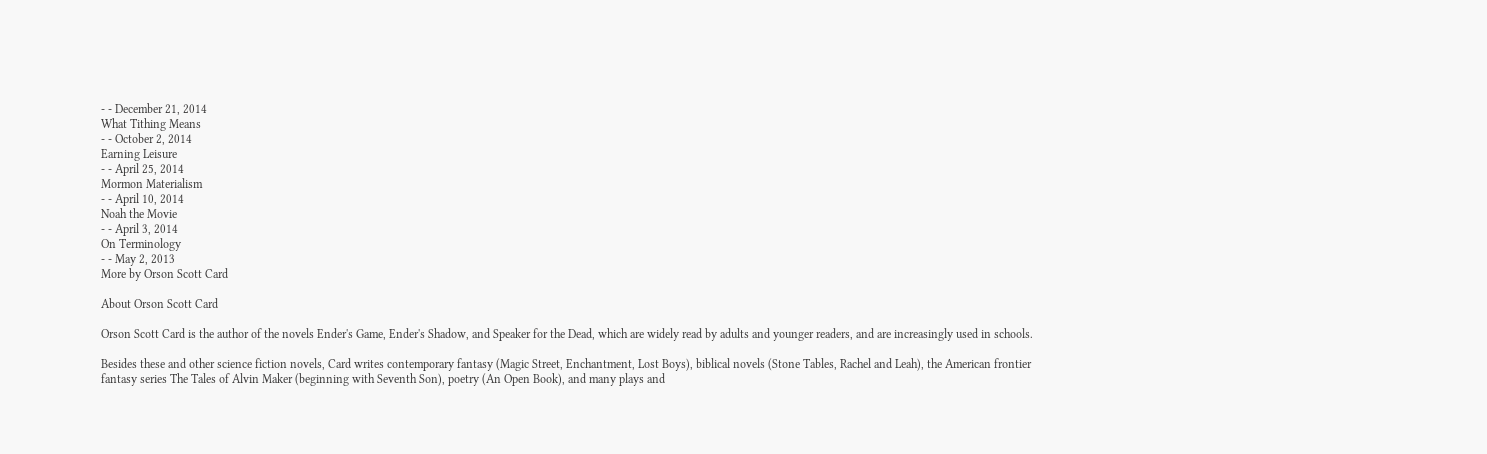- - December 21, 2014
What Tithing Means
- - October 2, 2014
Earning Leisure
- - April 25, 2014
Mormon Materialism
- - April 10, 2014
Noah the Movie
- - April 3, 2014
On Terminology
- - May 2, 2013
More by Orson Scott Card

About Orson Scott Card

Orson Scott Card is the author of the novels Ender's Game, Ender's Shadow, and Speaker for the Dead, which are widely read by adults and younger readers, and are increasingly used in schools.

Besides these and other science fiction novels, Card writes contemporary fantasy (Magic Street, Enchantment, Lost Boys), biblical novels (Stone Tables, Rachel and Leah), the American frontier fantasy series The Tales of Alvin Maker (beginning with Seventh Son), poetry (An Open Book), and many plays and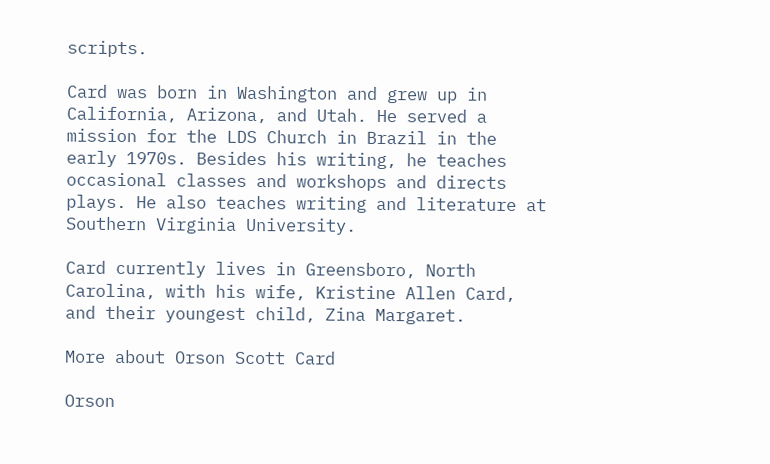scripts.

Card was born in Washington and grew up in California, Arizona, and Utah. He served a mission for the LDS Church in Brazil in the early 1970s. Besides his writing, he teaches occasional classes and workshops and directs plays. He also teaches writing and literature at Southern Virginia University.

Card currently lives in Greensboro, North Carolina, with his wife, Kristine Allen Card, and their youngest child, Zina Margaret.

More about Orson Scott Card

Orson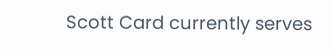Scott Card currently serves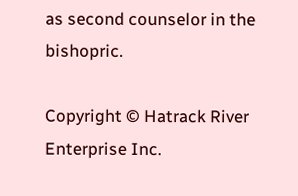as second counselor in the bishopric.

Copyright © Hatrack River Enterprise Inc.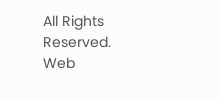All Rights Reserved. Web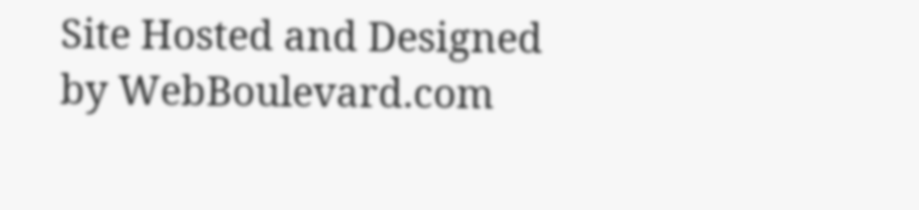Site Hosted and Designed by WebBoulevard.com